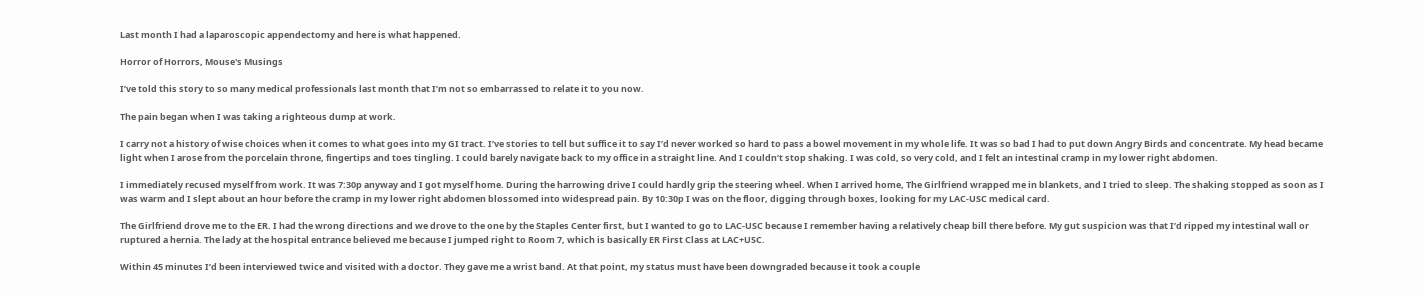Last month I had a laparoscopic appendectomy and here is what happened.

Horror of Horrors, Mouse's Musings

I’ve told this story to so many medical professionals last month that I’m not so embarrassed to relate it to you now.

The pain began when I was taking a righteous dump at work.

I carry not a history of wise choices when it comes to what goes into my GI tract. I’ve stories to tell but suffice it to say I’d never worked so hard to pass a bowel movement in my whole life. It was so bad I had to put down Angry Birds and concentrate. My head became light when I arose from the porcelain throne, fingertips and toes tingling. I could barely navigate back to my office in a straight line. And I couldn’t stop shaking. I was cold, so very cold, and I felt an intestinal cramp in my lower right abdomen.

I immediately recused myself from work. It was 7:30p anyway and I got myself home. During the harrowing drive I could hardly grip the steering wheel. When I arrived home, The Girlfriend wrapped me in blankets, and I tried to sleep. The shaking stopped as soon as I was warm and I slept about an hour before the cramp in my lower right abdomen blossomed into widespread pain. By 10:30p I was on the floor, digging through boxes, looking for my LAC-USC medical card.

The Girlfriend drove me to the ER. I had the wrong directions and we drove to the one by the Staples Center first, but I wanted to go to LAC-USC because I remember having a relatively cheap bill there before. My gut suspicion was that I’d ripped my intestinal wall or ruptured a hernia. The lady at the hospital entrance believed me because I jumped right to Room 7, which is basically ER First Class at LAC+USC.

Within 45 minutes I’d been interviewed twice and visited with a doctor. They gave me a wrist band. At that point, my status must have been downgraded because it took a couple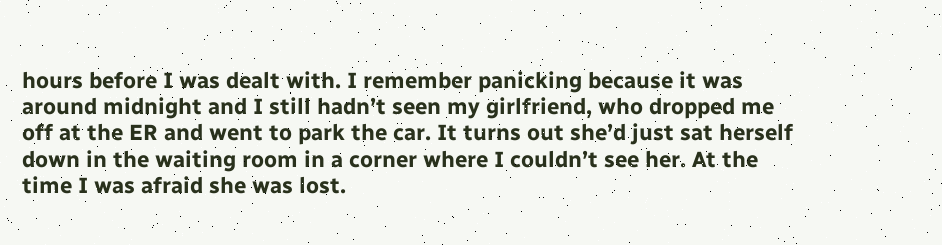hours before I was dealt with. I remember panicking because it was around midnight and I still hadn’t seen my girlfriend, who dropped me off at the ER and went to park the car. It turns out she’d just sat herself down in the waiting room in a corner where I couldn’t see her. At the time I was afraid she was lost.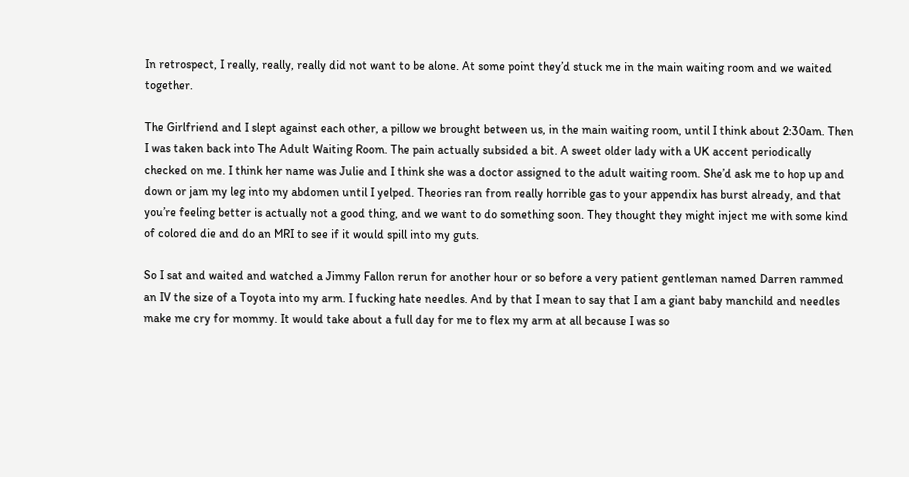In retrospect, I really, really, really did not want to be alone. At some point they’d stuck me in the main waiting room and we waited together.

The Girlfriend and I slept against each other, a pillow we brought between us, in the main waiting room, until I think about 2:30am. Then I was taken back into The Adult Waiting Room. The pain actually subsided a bit. A sweet older lady with a UK accent periodically checked on me. I think her name was Julie and I think she was a doctor assigned to the adult waiting room. She’d ask me to hop up and down or jam my leg into my abdomen until I yelped. Theories ran from really horrible gas to your appendix has burst already, and that you’re feeling better is actually not a good thing, and we want to do something soon. They thought they might inject me with some kind of colored die and do an MRI to see if it would spill into my guts.

So I sat and waited and watched a Jimmy Fallon rerun for another hour or so before a very patient gentleman named Darren rammed an IV the size of a Toyota into my arm. I fucking hate needles. And by that I mean to say that I am a giant baby manchild and needles make me cry for mommy. It would take about a full day for me to flex my arm at all because I was so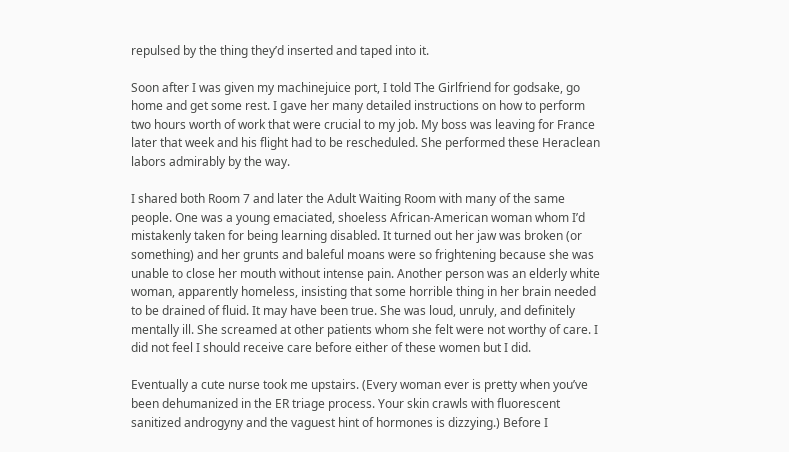repulsed by the thing they’d inserted and taped into it.

Soon after I was given my machinejuice port, I told The Girlfriend for godsake, go home and get some rest. I gave her many detailed instructions on how to perform two hours worth of work that were crucial to my job. My boss was leaving for France later that week and his flight had to be rescheduled. She performed these Heraclean labors admirably by the way.

I shared both Room 7 and later the Adult Waiting Room with many of the same people. One was a young emaciated, shoeless African-American woman whom I’d mistakenly taken for being learning disabled. It turned out her jaw was broken (or something) and her grunts and baleful moans were so frightening because she was unable to close her mouth without intense pain. Another person was an elderly white woman, apparently homeless, insisting that some horrible thing in her brain needed to be drained of fluid. It may have been true. She was loud, unruly, and definitely mentally ill. She screamed at other patients whom she felt were not worthy of care. I did not feel I should receive care before either of these women but I did.

Eventually a cute nurse took me upstairs. (Every woman ever is pretty when you’ve been dehumanized in the ER triage process. Your skin crawls with fluorescent sanitized androgyny and the vaguest hint of hormones is dizzying.) Before I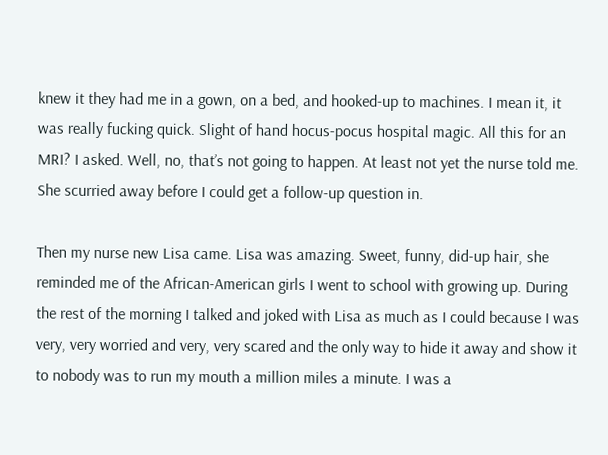knew it they had me in a gown, on a bed, and hooked-up to machines. I mean it, it was really fucking quick. Slight of hand hocus-pocus hospital magic. All this for an MRI? I asked. Well, no, that’s not going to happen. At least not yet the nurse told me. She scurried away before I could get a follow-up question in.

Then my nurse new Lisa came. Lisa was amazing. Sweet, funny, did-up hair, she reminded me of the African-American girls I went to school with growing up. During the rest of the morning I talked and joked with Lisa as much as I could because I was very, very worried and very, very scared and the only way to hide it away and show it to nobody was to run my mouth a million miles a minute. I was a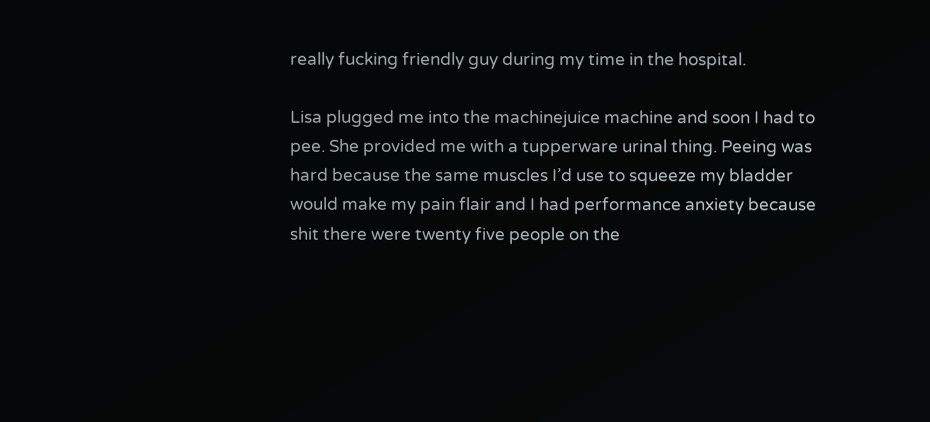really fucking friendly guy during my time in the hospital.

Lisa plugged me into the machinejuice machine and soon I had to pee. She provided me with a tupperware urinal thing. Peeing was hard because the same muscles I’d use to squeeze my bladder would make my pain flair and I had performance anxiety because shit there were twenty five people on the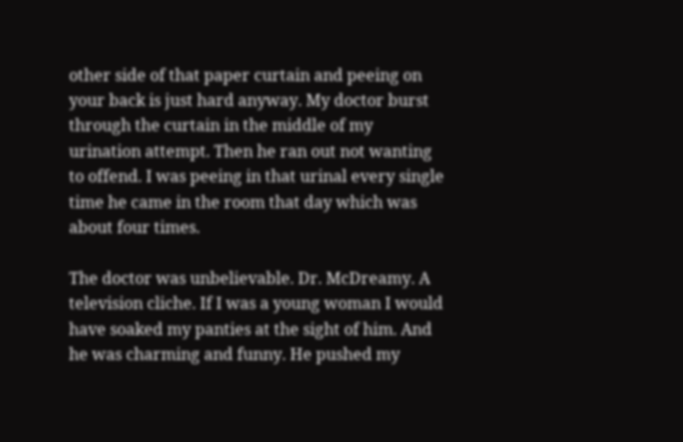other side of that paper curtain and peeing on your back is just hard anyway. My doctor burst through the curtain in the middle of my urination attempt. Then he ran out not wanting to offend. I was peeing in that urinal every single time he came in the room that day which was about four times.

The doctor was unbelievable. Dr. McDreamy. A television cliche. If I was a young woman I would have soaked my panties at the sight of him. And he was charming and funny. He pushed my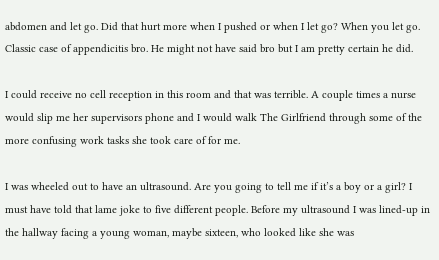abdomen and let go. Did that hurt more when I pushed or when I let go? When you let go. Classic case of appendicitis bro. He might not have said bro but I am pretty certain he did.

I could receive no cell reception in this room and that was terrible. A couple times a nurse would slip me her supervisors phone and I would walk The Girlfriend through some of the more confusing work tasks she took care of for me.

I was wheeled out to have an ultrasound. Are you going to tell me if it’s a boy or a girl? I must have told that lame joke to five different people. Before my ultrasound I was lined-up in the hallway facing a young woman, maybe sixteen, who looked like she was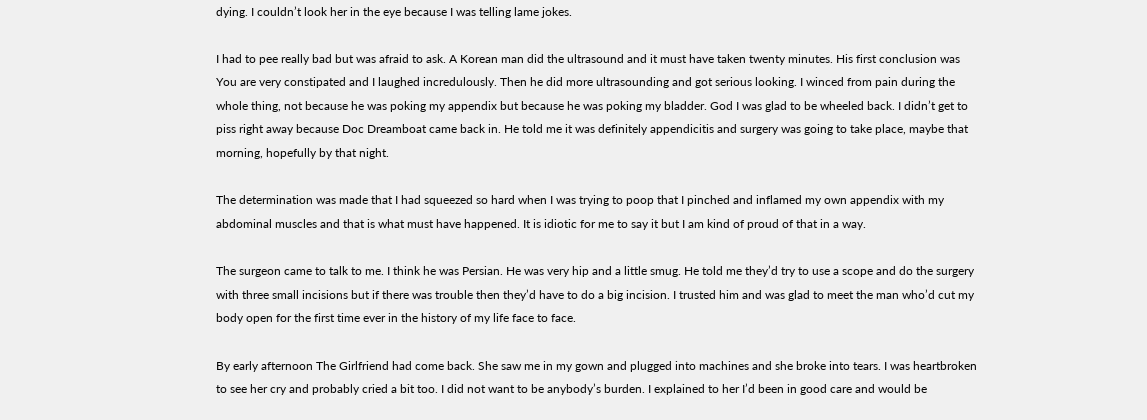dying. I couldn’t look her in the eye because I was telling lame jokes.

I had to pee really bad but was afraid to ask. A Korean man did the ultrasound and it must have taken twenty minutes. His first conclusion was You are very constipated and I laughed incredulously. Then he did more ultrasounding and got serious looking. I winced from pain during the whole thing, not because he was poking my appendix but because he was poking my bladder. God I was glad to be wheeled back. I didn’t get to piss right away because Doc Dreamboat came back in. He told me it was definitely appendicitis and surgery was going to take place, maybe that morning, hopefully by that night.

The determination was made that I had squeezed so hard when I was trying to poop that I pinched and inflamed my own appendix with my abdominal muscles and that is what must have happened. It is idiotic for me to say it but I am kind of proud of that in a way.

The surgeon came to talk to me. I think he was Persian. He was very hip and a little smug. He told me they’d try to use a scope and do the surgery with three small incisions but if there was trouble then they’d have to do a big incision. I trusted him and was glad to meet the man who’d cut my body open for the first time ever in the history of my life face to face.

By early afternoon The Girlfriend had come back. She saw me in my gown and plugged into machines and she broke into tears. I was heartbroken to see her cry and probably cried a bit too. I did not want to be anybody’s burden. I explained to her I’d been in good care and would be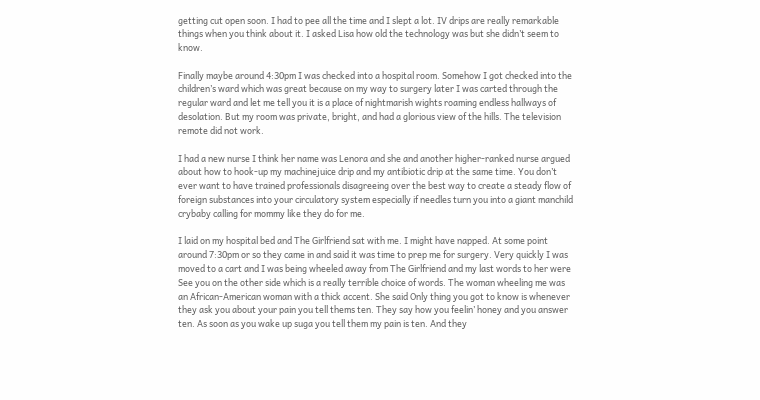getting cut open soon. I had to pee all the time and I slept a lot. IV drips are really remarkable things when you think about it. I asked Lisa how old the technology was but she didn’t seem to know.

Finally maybe around 4:30pm I was checked into a hospital room. Somehow I got checked into the children’s ward which was great because on my way to surgery later I was carted through the regular ward and let me tell you it is a place of nightmarish wights roaming endless hallways of desolation. But my room was private, bright, and had a glorious view of the hills. The television remote did not work.

I had a new nurse I think her name was Lenora and she and another higher-ranked nurse argued about how to hook-up my machinejuice drip and my antibiotic drip at the same time. You don’t ever want to have trained professionals disagreeing over the best way to create a steady flow of foreign substances into your circulatory system especially if needles turn you into a giant manchild crybaby calling for mommy like they do for me.

I laid on my hospital bed and The Girlfriend sat with me. I might have napped. At some point around 7:30pm or so they came in and said it was time to prep me for surgery. Very quickly I was moved to a cart and I was being wheeled away from The Girlfriend and my last words to her were See you on the other side which is a really terrible choice of words. The woman wheeling me was an African-American woman with a thick accent. She said Only thing you got to know is whenever they ask you about your pain you tell thems ten. They say how you feelin’ honey and you answer ten. As soon as you wake up suga you tell them my pain is ten. And they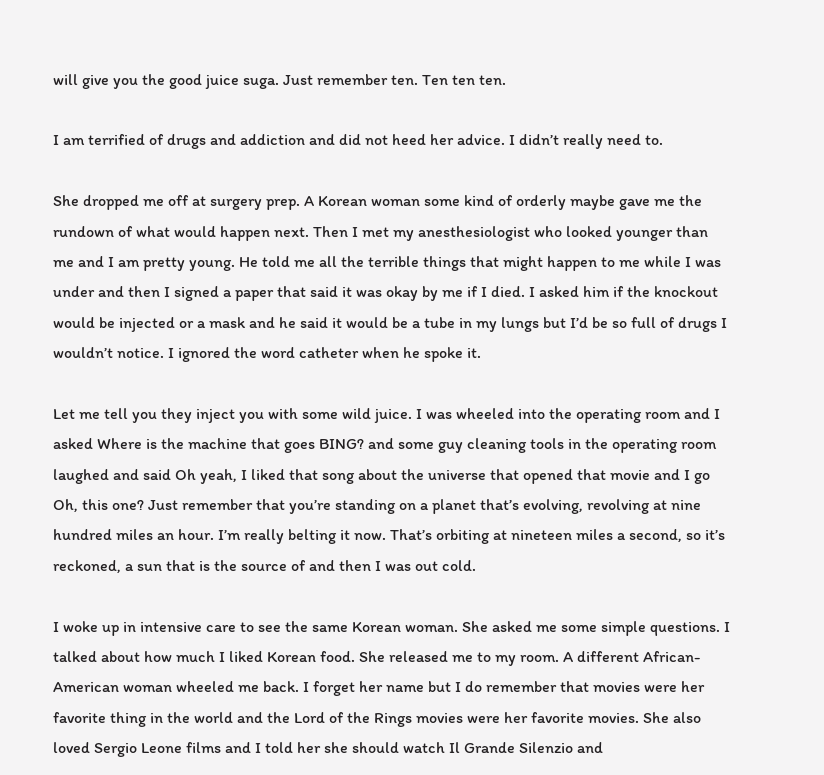will give you the good juice suga. Just remember ten. Ten ten ten.

I am terrified of drugs and addiction and did not heed her advice. I didn’t really need to.

She dropped me off at surgery prep. A Korean woman some kind of orderly maybe gave me the rundown of what would happen next. Then I met my anesthesiologist who looked younger than me and I am pretty young. He told me all the terrible things that might happen to me while I was under and then I signed a paper that said it was okay by me if I died. I asked him if the knockout would be injected or a mask and he said it would be a tube in my lungs but I’d be so full of drugs I wouldn’t notice. I ignored the word catheter when he spoke it.

Let me tell you they inject you with some wild juice. I was wheeled into the operating room and I asked Where is the machine that goes BING? and some guy cleaning tools in the operating room laughed and said Oh yeah, I liked that song about the universe that opened that movie and I go Oh, this one? Just remember that you’re standing on a planet that’s evolving, revolving at nine hundred miles an hour. I’m really belting it now. That’s orbiting at nineteen miles a second, so it’s reckoned, a sun that is the source of and then I was out cold.

I woke up in intensive care to see the same Korean woman. She asked me some simple questions. I talked about how much I liked Korean food. She released me to my room. A different African-American woman wheeled me back. I forget her name but I do remember that movies were her favorite thing in the world and the Lord of the Rings movies were her favorite movies. She also loved Sergio Leone films and I told her she should watch Il Grande Silenzio and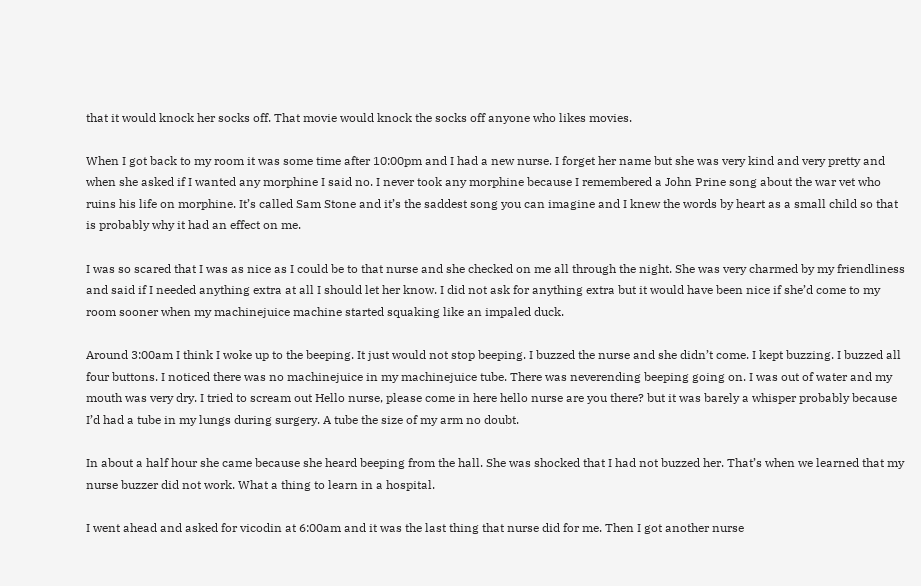that it would knock her socks off. That movie would knock the socks off anyone who likes movies.

When I got back to my room it was some time after 10:00pm and I had a new nurse. I forget her name but she was very kind and very pretty and when she asked if I wanted any morphine I said no. I never took any morphine because I remembered a John Prine song about the war vet who ruins his life on morphine. It’s called Sam Stone and it’s the saddest song you can imagine and I knew the words by heart as a small child so that is probably why it had an effect on me.

I was so scared that I was as nice as I could be to that nurse and she checked on me all through the night. She was very charmed by my friendliness and said if I needed anything extra at all I should let her know. I did not ask for anything extra but it would have been nice if she’d come to my room sooner when my machinejuice machine started squaking like an impaled duck.

Around 3:00am I think I woke up to the beeping. It just would not stop beeping. I buzzed the nurse and she didn’t come. I kept buzzing. I buzzed all four buttons. I noticed there was no machinejuice in my machinejuice tube. There was neverending beeping going on. I was out of water and my mouth was very dry. I tried to scream out Hello nurse, please come in here hello nurse are you there? but it was barely a whisper probably because I’d had a tube in my lungs during surgery. A tube the size of my arm no doubt.

In about a half hour she came because she heard beeping from the hall. She was shocked that I had not buzzed her. That’s when we learned that my nurse buzzer did not work. What a thing to learn in a hospital.

I went ahead and asked for vicodin at 6:00am and it was the last thing that nurse did for me. Then I got another nurse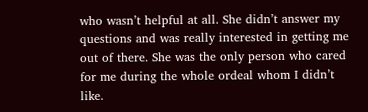who wasn’t helpful at all. She didn’t answer my questions and was really interested in getting me out of there. She was the only person who cared for me during the whole ordeal whom I didn’t like.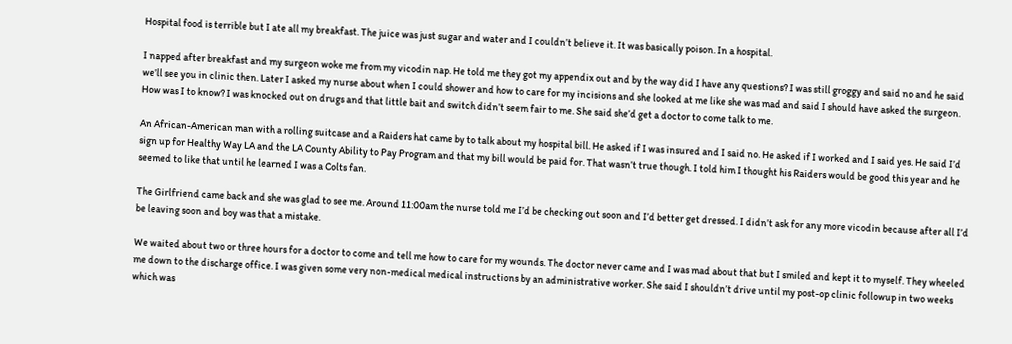Hospital food is terrible but I ate all my breakfast. The juice was just sugar and water and I couldn’t believe it. It was basically poison. In a hospital.

I napped after breakfast and my surgeon woke me from my vicodin nap. He told me they got my appendix out and by the way did I have any questions? I was still groggy and said no and he said we’ll see you in clinic then. Later I asked my nurse about when I could shower and how to care for my incisions and she looked at me like she was mad and said I should have asked the surgeon. How was I to know? I was knocked out on drugs and that little bait and switch didn’t seem fair to me. She said she’d get a doctor to come talk to me.

An African-American man with a rolling suitcase and a Raiders hat came by to talk about my hospital bill. He asked if I was insured and I said no. He asked if I worked and I said yes. He said I’d sign up for Healthy Way LA and the LA County Ability to Pay Program and that my bill would be paid for. That wasn’t true though. I told him I thought his Raiders would be good this year and he seemed to like that until he learned I was a Colts fan.

The Girlfriend came back and she was glad to see me. Around 11:00am the nurse told me I’d be checking out soon and I’d better get dressed. I didn’t ask for any more vicodin because after all I’d be leaving soon and boy was that a mistake.

We waited about two or three hours for a doctor to come and tell me how to care for my wounds. The doctor never came and I was mad about that but I smiled and kept it to myself. They wheeled me down to the discharge office. I was given some very non-medical medical instructions by an administrative worker. She said I shouldn’t drive until my post-op clinic followup in two weeks which was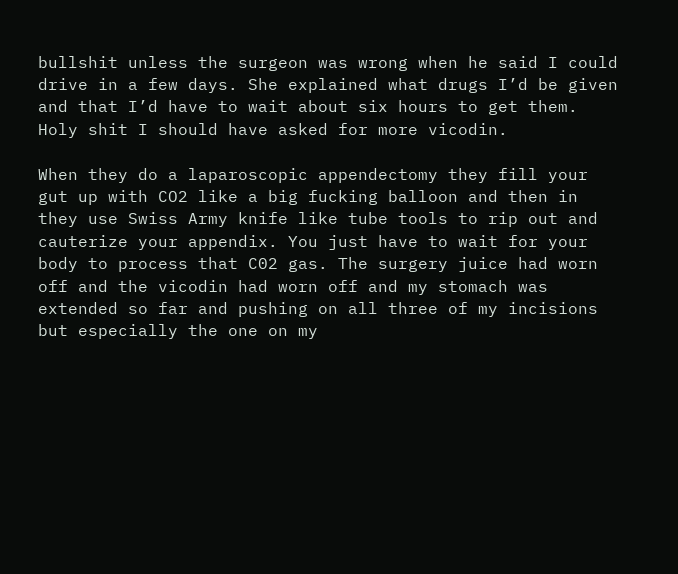bullshit unless the surgeon was wrong when he said I could drive in a few days. She explained what drugs I’d be given and that I’d have to wait about six hours to get them. Holy shit I should have asked for more vicodin.

When they do a laparoscopic appendectomy they fill your gut up with CO2 like a big fucking balloon and then in they use Swiss Army knife like tube tools to rip out and cauterize your appendix. You just have to wait for your body to process that C02 gas. The surgery juice had worn off and the vicodin had worn off and my stomach was extended so far and pushing on all three of my incisions but especially the one on my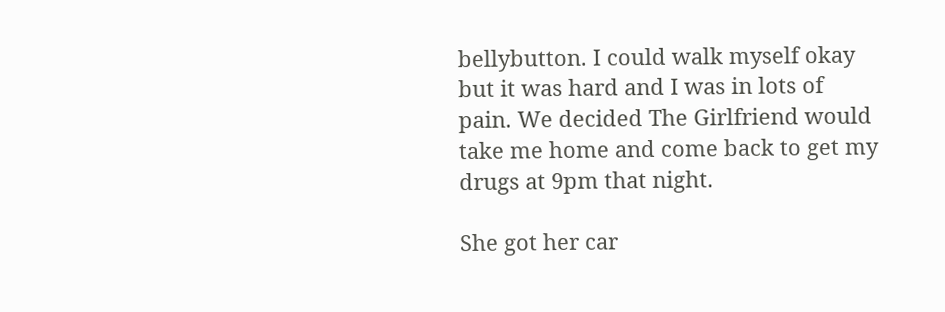bellybutton. I could walk myself okay but it was hard and I was in lots of pain. We decided The Girlfriend would take me home and come back to get my drugs at 9pm that night.

She got her car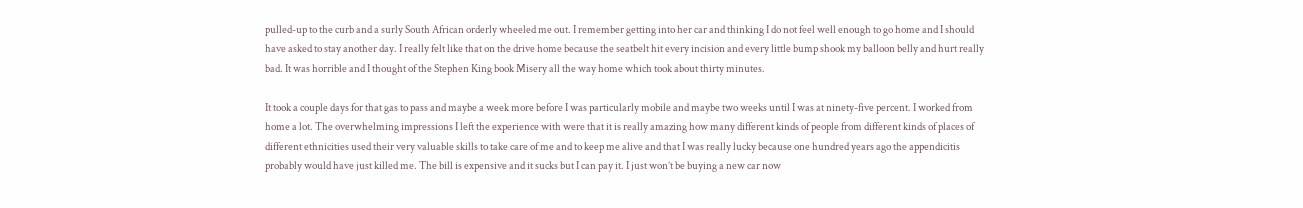pulled-up to the curb and a surly South African orderly wheeled me out. I remember getting into her car and thinking I do not feel well enough to go home and I should have asked to stay another day. I really felt like that on the drive home because the seatbelt hit every incision and every little bump shook my balloon belly and hurt really bad. It was horrible and I thought of the Stephen King book Misery all the way home which took about thirty minutes.

It took a couple days for that gas to pass and maybe a week more before I was particularly mobile and maybe two weeks until I was at ninety-five percent. I worked from home a lot. The overwhelming impressions I left the experience with were that it is really amazing how many different kinds of people from different kinds of places of different ethnicities used their very valuable skills to take care of me and to keep me alive and that I was really lucky because one hundred years ago the appendicitis probably would have just killed me. The bill is expensive and it sucks but I can pay it. I just won’t be buying a new car now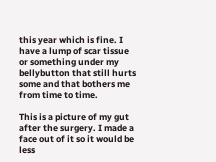this year which is fine. I have a lump of scar tissue or something under my bellybutton that still hurts some and that bothers me from time to time.

This is a picture of my gut after the surgery. I made a face out of it so it would be less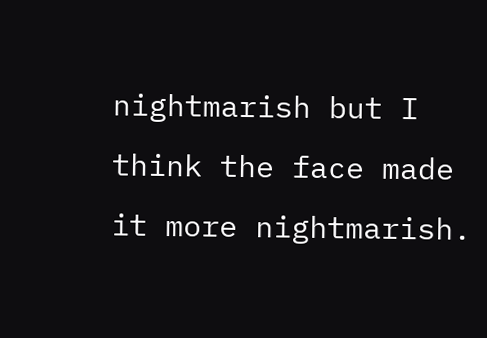nightmarish but I think the face made it more nightmarish.